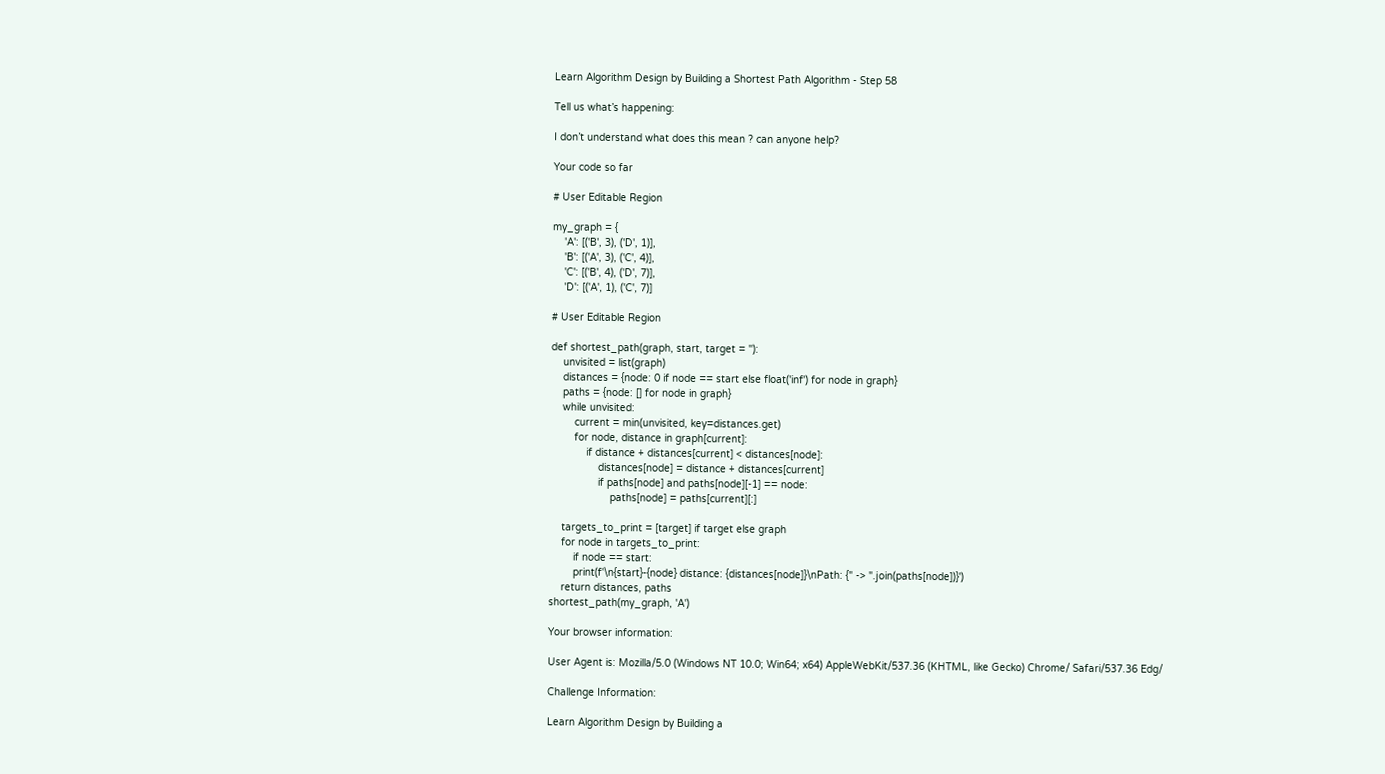Learn Algorithm Design by Building a Shortest Path Algorithm - Step 58

Tell us what’s happening:

I don’t understand what does this mean ? can anyone help?

Your code so far

# User Editable Region

my_graph = {
    'A': [('B', 3), ('D', 1)],
    'B': [('A', 3), ('C', 4)],
    'C': [('B', 4), ('D', 7)],
    'D': [('A', 1), ('C', 7)]

# User Editable Region

def shortest_path(graph, start, target = ''):
    unvisited = list(graph)
    distances = {node: 0 if node == start else float('inf') for node in graph}
    paths = {node: [] for node in graph}
    while unvisited:
        current = min(unvisited, key=distances.get)
        for node, distance in graph[current]:
            if distance + distances[current] < distances[node]:
                distances[node] = distance + distances[current]
                if paths[node] and paths[node][-1] == node:
                    paths[node] = paths[current][:]

    targets_to_print = [target] if target else graph
    for node in targets_to_print:
        if node == start:
        print(f'\n{start}-{node} distance: {distances[node]}\nPath: {" -> ".join(paths[node])}')
    return distances, paths
shortest_path(my_graph, 'A')

Your browser information:

User Agent is: Mozilla/5.0 (Windows NT 10.0; Win64; x64) AppleWebKit/537.36 (KHTML, like Gecko) Chrome/ Safari/537.36 Edg/

Challenge Information:

Learn Algorithm Design by Building a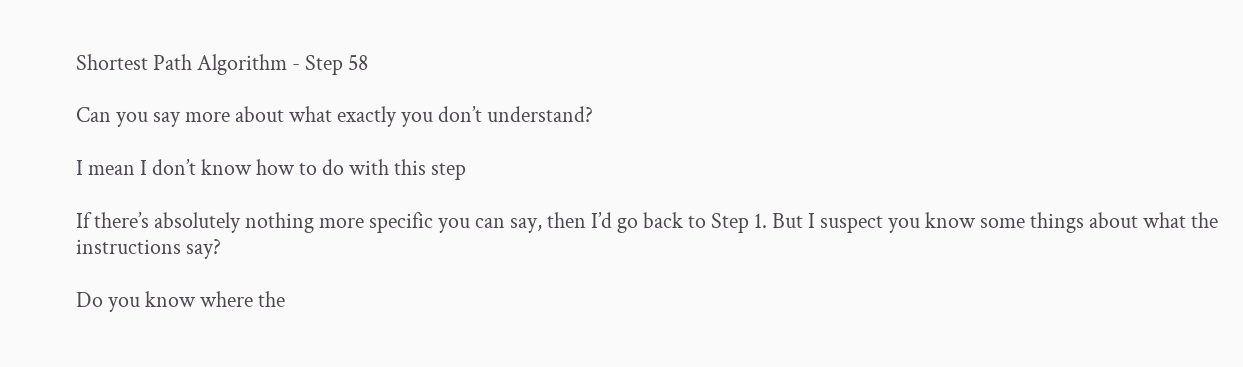Shortest Path Algorithm - Step 58

Can you say more about what exactly you don’t understand?

I mean I don’t know how to do with this step

If there’s absolutely nothing more specific you can say, then I’d go back to Step 1. But I suspect you know some things about what the instructions say?

Do you know where the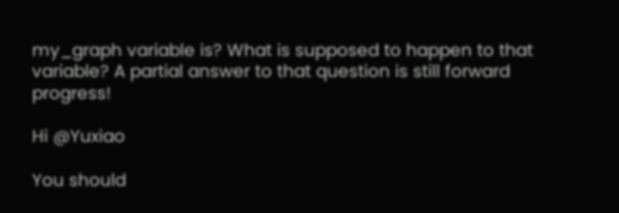my_graph variable is? What is supposed to happen to that variable? A partial answer to that question is still forward progress!

Hi @Yuxiao

You should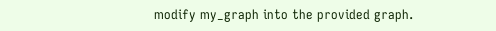modify my_graph into the provided graph.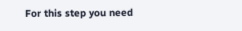For this step you need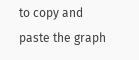to copy and paste the graph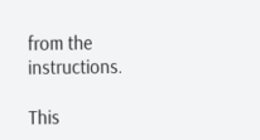from the instructions.

This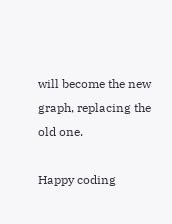will become the new graph, replacing the old one.

Happy coding